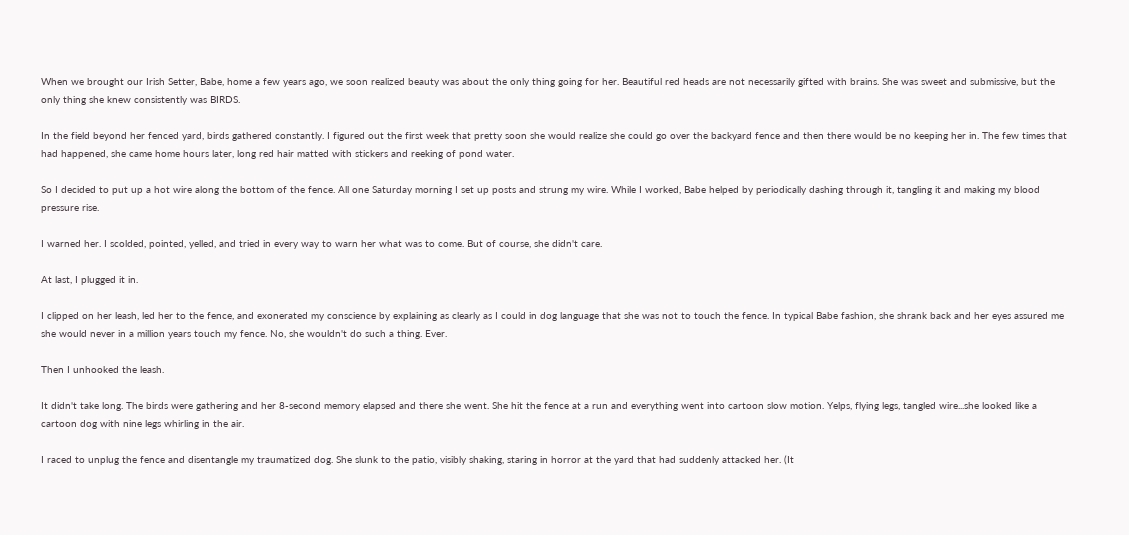When we brought our Irish Setter, Babe, home a few years ago, we soon realized beauty was about the only thing going for her. Beautiful red heads are not necessarily gifted with brains. She was sweet and submissive, but the only thing she knew consistently was BIRDS.

In the field beyond her fenced yard, birds gathered constantly. I figured out the first week that pretty soon she would realize she could go over the backyard fence and then there would be no keeping her in. The few times that had happened, she came home hours later, long red hair matted with stickers and reeking of pond water.

So I decided to put up a hot wire along the bottom of the fence. All one Saturday morning I set up posts and strung my wire. While I worked, Babe helped by periodically dashing through it, tangling it and making my blood pressure rise.

I warned her. I scolded, pointed, yelled, and tried in every way to warn her what was to come. But of course, she didn't care.

At last, I plugged it in.

I clipped on her leash, led her to the fence, and exonerated my conscience by explaining as clearly as I could in dog language that she was not to touch the fence. In typical Babe fashion, she shrank back and her eyes assured me she would never in a million years touch my fence. No, she wouldn't do such a thing. Ever.

Then I unhooked the leash.

It didn't take long. The birds were gathering and her 8-second memory elapsed and there she went. She hit the fence at a run and everything went into cartoon slow motion. Yelps, flying legs, tangled wire...she looked like a cartoon dog with nine legs whirling in the air.

I raced to unplug the fence and disentangle my traumatized dog. She slunk to the patio, visibly shaking, staring in horror at the yard that had suddenly attacked her. (It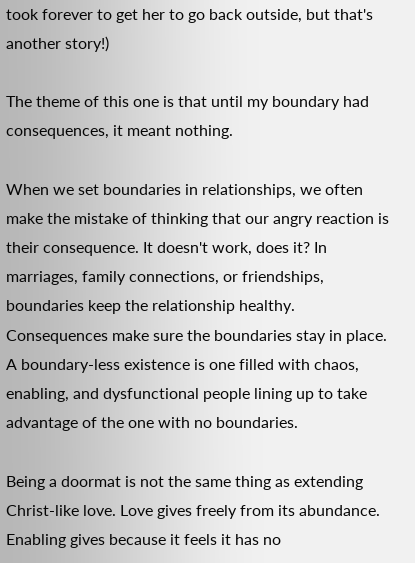took forever to get her to go back outside, but that's another story!)

The theme of this one is that until my boundary had consequences, it meant nothing.

When we set boundaries in relationships, we often make the mistake of thinking that our angry reaction is their consequence. It doesn't work, does it? In marriages, family connections, or friendships, boundaries keep the relationship healthy. Consequences make sure the boundaries stay in place. A boundary-less existence is one filled with chaos, enabling, and dysfunctional people lining up to take advantage of the one with no boundaries.

Being a doormat is not the same thing as extending Christ-like love. Love gives freely from its abundance. Enabling gives because it feels it has no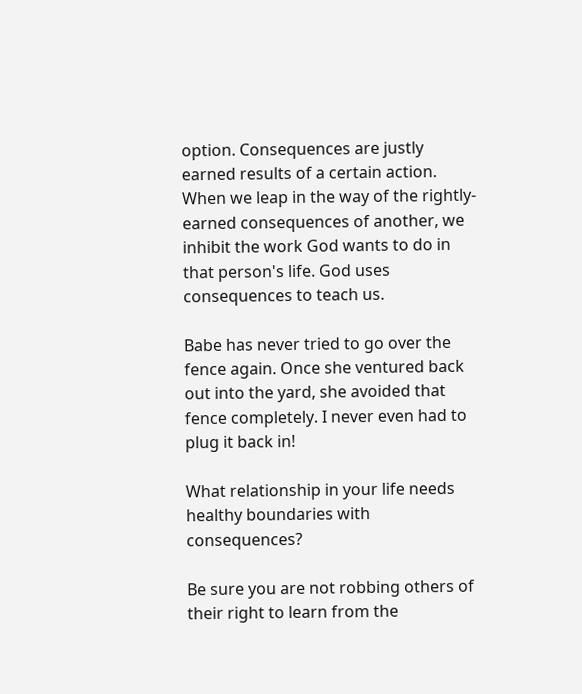option. Consequences are justly earned results of a certain action. When we leap in the way of the rightly-earned consequences of another, we inhibit the work God wants to do in that person's life. God uses consequences to teach us.

Babe has never tried to go over the fence again. Once she ventured back out into the yard, she avoided that fence completely. I never even had to plug it back in!

What relationship in your life needs healthy boundaries with consequences?

Be sure you are not robbing others of their right to learn from the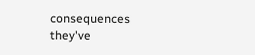consequences they've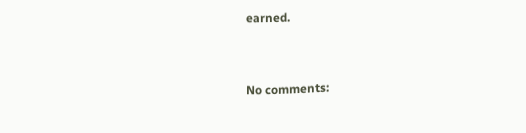earned.


No comments: